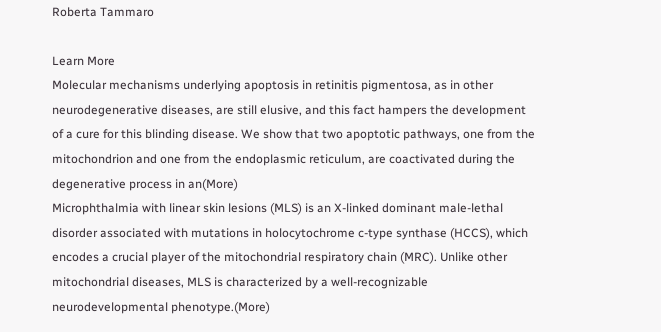Roberta Tammaro

Learn More
Molecular mechanisms underlying apoptosis in retinitis pigmentosa, as in other neurodegenerative diseases, are still elusive, and this fact hampers the development of a cure for this blinding disease. We show that two apoptotic pathways, one from the mitochondrion and one from the endoplasmic reticulum, are coactivated during the degenerative process in an(More)
Microphthalmia with linear skin lesions (MLS) is an X-linked dominant male-lethal disorder associated with mutations in holocytochrome c-type synthase (HCCS), which encodes a crucial player of the mitochondrial respiratory chain (MRC). Unlike other mitochondrial diseases, MLS is characterized by a well-recognizable neurodevelopmental phenotype.(More)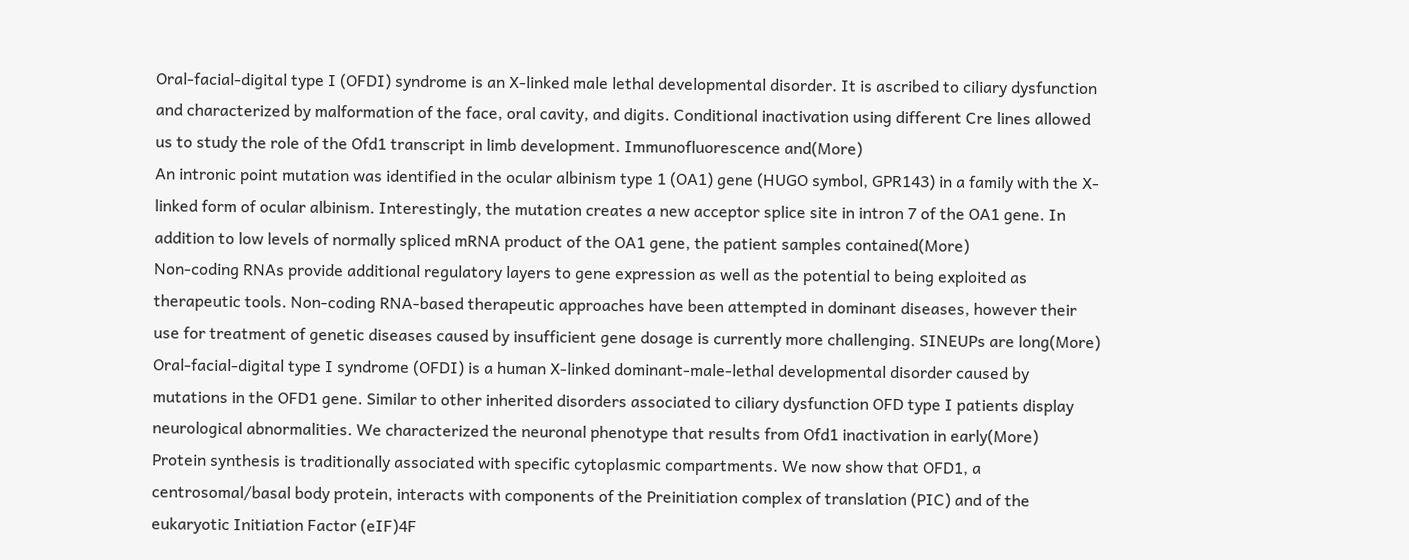Oral-facial-digital type I (OFDI) syndrome is an X-linked male lethal developmental disorder. It is ascribed to ciliary dysfunction and characterized by malformation of the face, oral cavity, and digits. Conditional inactivation using different Cre lines allowed us to study the role of the Ofd1 transcript in limb development. Immunofluorescence and(More)
An intronic point mutation was identified in the ocular albinism type 1 (OA1) gene (HUGO symbol, GPR143) in a family with the X-linked form of ocular albinism. Interestingly, the mutation creates a new acceptor splice site in intron 7 of the OA1 gene. In addition to low levels of normally spliced mRNA product of the OA1 gene, the patient samples contained(More)
Non-coding RNAs provide additional regulatory layers to gene expression as well as the potential to being exploited as therapeutic tools. Non-coding RNA-based therapeutic approaches have been attempted in dominant diseases, however their use for treatment of genetic diseases caused by insufficient gene dosage is currently more challenging. SINEUPs are long(More)
Oral-facial-digital type I syndrome (OFDI) is a human X-linked dominant-male-lethal developmental disorder caused by mutations in the OFD1 gene. Similar to other inherited disorders associated to ciliary dysfunction OFD type I patients display neurological abnormalities. We characterized the neuronal phenotype that results from Ofd1 inactivation in early(More)
Protein synthesis is traditionally associated with specific cytoplasmic compartments. We now show that OFD1, a centrosomal/basal body protein, interacts with components of the Preinitiation complex of translation (PIC) and of the eukaryotic Initiation Factor (eIF)4F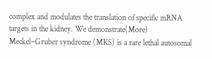complex and modulates the translation of specific mRNA targets in the kidney. We demonstrate(More)
Meckel–Gruber syndrome (MKS) is a rare lethal autosomal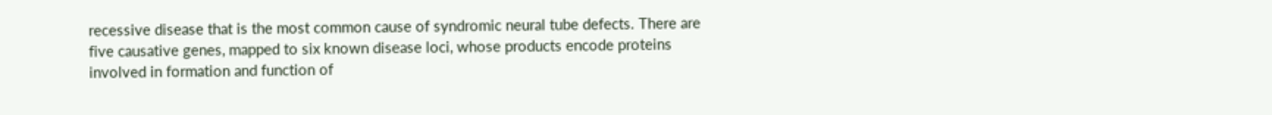recessive disease that is the most common cause of syndromic neural tube defects. There are five causative genes, mapped to six known disease loci, whose products encode proteins involved in formation and function of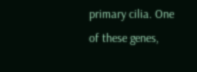primary cilia. One of these genes,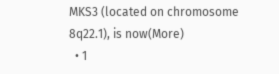MKS3 (located on chromosome 8q22.1), is now(More)
  • 1